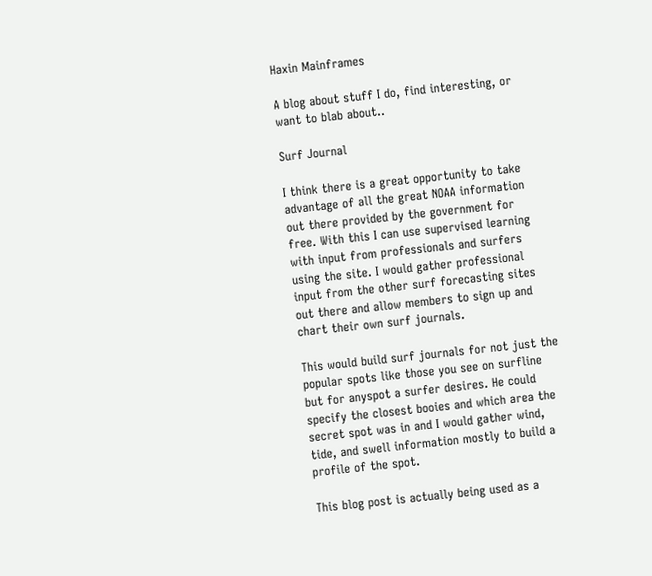Haxin Mainframes

A blog about stuff I do, find interesting, or want to blab about..

Surf Journal

I think there is a great opportunity to take advantage of all the great NOAA information out there provided by the government for free. With this I can use supervised learning with input from professionals and surfers using the site. I would gather professional input from the other surf forecasting sites out there and allow members to sign up and chart their own surf journals.

This would build surf journals for not just the popular spots like those you see on surfline but for anyspot a surfer desires. He could specify the closest booies and which area the secret spot was in and I would gather wind, tide, and swell information mostly to build a profile of the spot.

This blog post is actually being used as a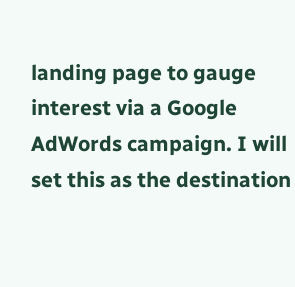landing page to gauge interest via a Google AdWords campaign. I will set this as the destination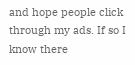and hope people click through my ads. If so I know there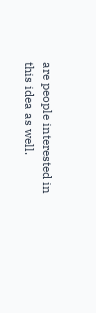are people interested in this idea as well.